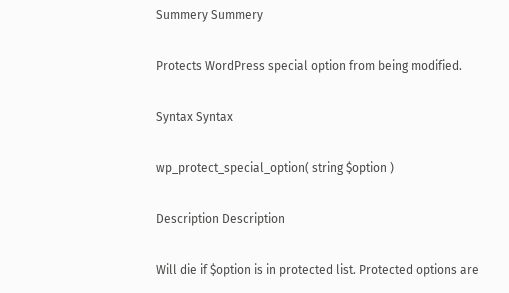Summery Summery

Protects WordPress special option from being modified.

Syntax Syntax

wp_protect_special_option( string $option )

Description Description

Will die if $option is in protected list. Protected options are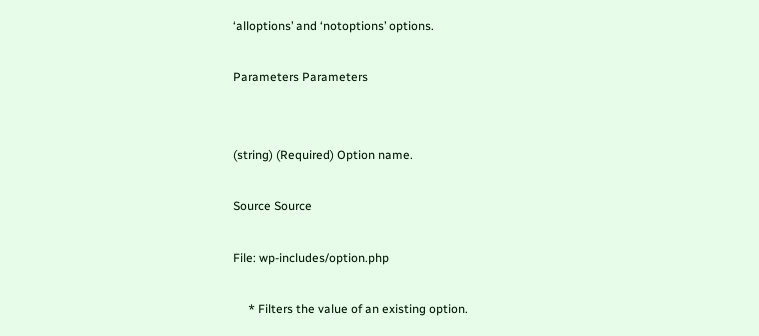‘alloptions’ and ‘notoptions’ options.

Parameters Parameters


(string) (Required) Option name.

Source Source

File: wp-includes/option.php

     * Filters the value of an existing option.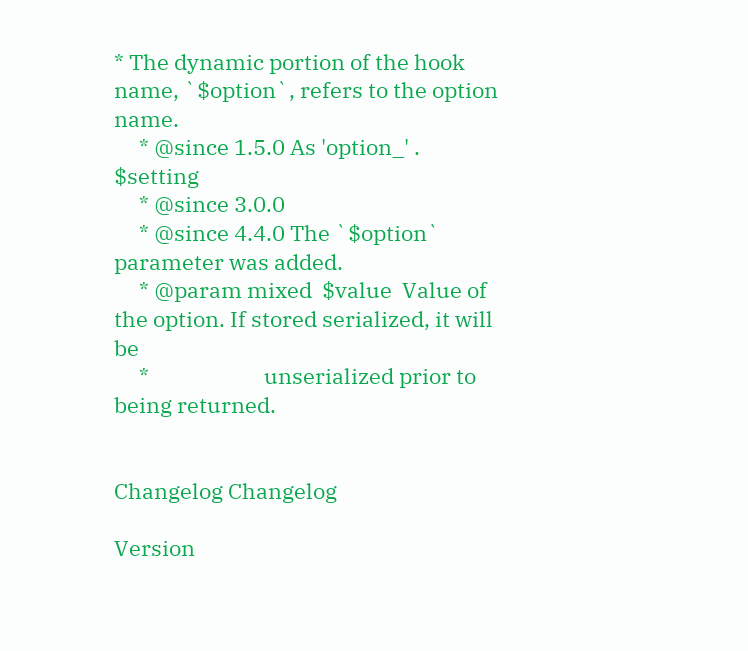* The dynamic portion of the hook name, `$option`, refers to the option name.
     * @since 1.5.0 As 'option_' . $setting
     * @since 3.0.0
     * @since 4.4.0 The `$option` parameter was added.
     * @param mixed  $value  Value of the option. If stored serialized, it will be
     *                       unserialized prior to being returned.


Changelog Changelog

Version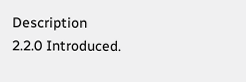Description
2.2.0 Introduced.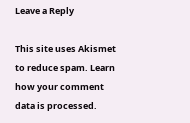Leave a Reply

This site uses Akismet to reduce spam. Learn how your comment data is processed.